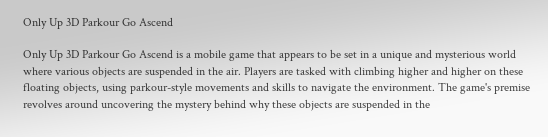Only Up 3D Parkour Go Ascend

Only Up 3D Parkour Go Ascend is a mobile game that appears to be set in a unique and mysterious world where various objects are suspended in the air. Players are tasked with climbing higher and higher on these floating objects, using parkour-style movements and skills to navigate the environment. The game's premise revolves around uncovering the mystery behind why these objects are suspended in the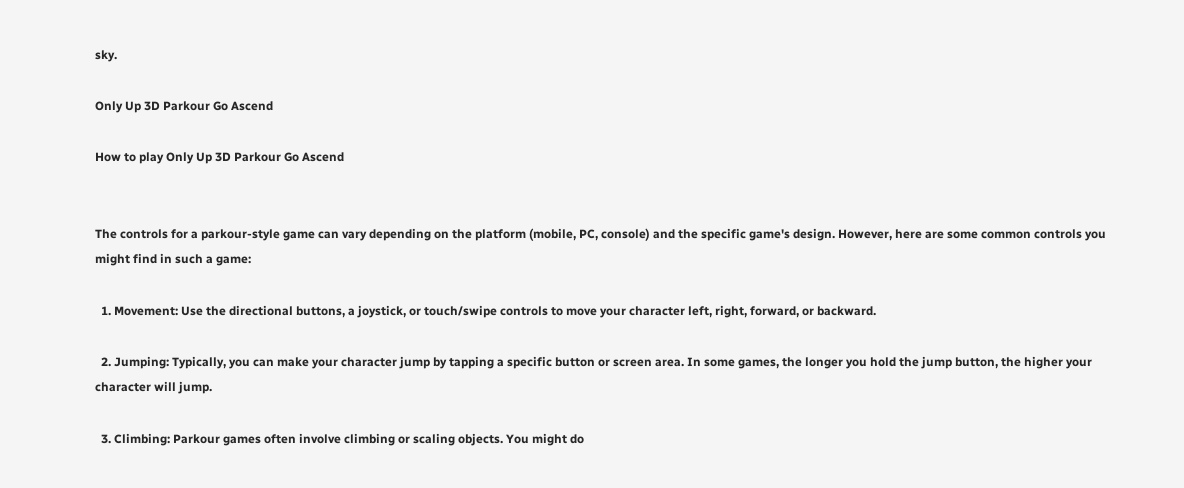sky.

Only Up 3D Parkour Go Ascend

How to play Only Up 3D Parkour Go Ascend


The controls for a parkour-style game can vary depending on the platform (mobile, PC, console) and the specific game's design. However, here are some common controls you might find in such a game:

  1. Movement: Use the directional buttons, a joystick, or touch/swipe controls to move your character left, right, forward, or backward.

  2. Jumping: Typically, you can make your character jump by tapping a specific button or screen area. In some games, the longer you hold the jump button, the higher your character will jump.

  3. Climbing: Parkour games often involve climbing or scaling objects. You might do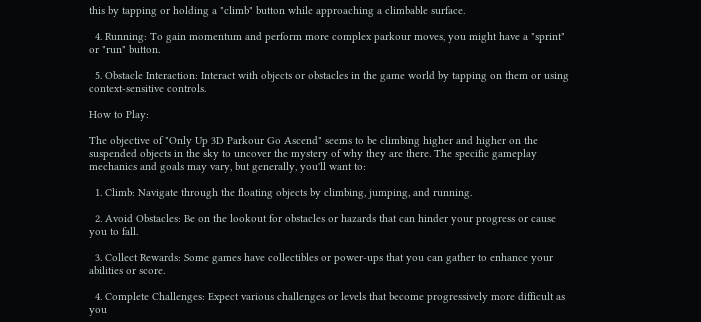this by tapping or holding a "climb" button while approaching a climbable surface.

  4. Running: To gain momentum and perform more complex parkour moves, you might have a "sprint" or "run" button.

  5. Obstacle Interaction: Interact with objects or obstacles in the game world by tapping on them or using context-sensitive controls.

How to Play:

The objective of "Only Up 3D Parkour Go Ascend" seems to be climbing higher and higher on the suspended objects in the sky to uncover the mystery of why they are there. The specific gameplay mechanics and goals may vary, but generally, you'll want to:

  1. Climb: Navigate through the floating objects by climbing, jumping, and running.

  2. Avoid Obstacles: Be on the lookout for obstacles or hazards that can hinder your progress or cause you to fall.

  3. Collect Rewards: Some games have collectibles or power-ups that you can gather to enhance your abilities or score.

  4. Complete Challenges: Expect various challenges or levels that become progressively more difficult as you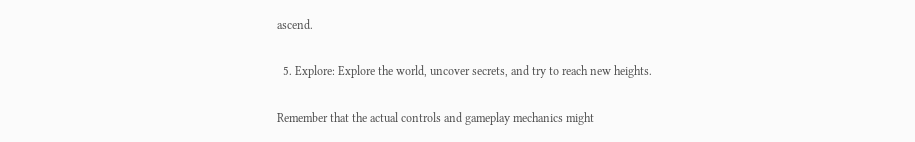ascend.

  5. Explore: Explore the world, uncover secrets, and try to reach new heights.

Remember that the actual controls and gameplay mechanics might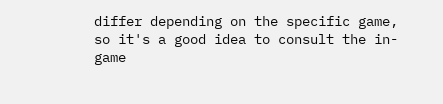differ depending on the specific game, so it's a good idea to consult the in-game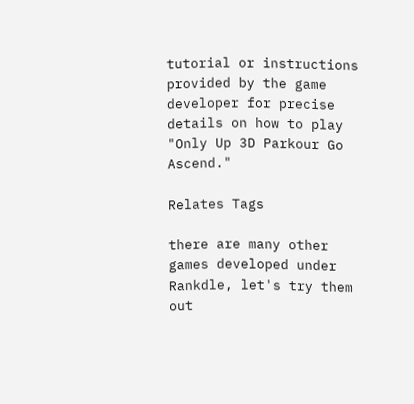tutorial or instructions provided by the game developer for precise details on how to play "Only Up 3D Parkour Go Ascend."

Relates Tags

there are many other games developed under Rankdle, let's try them out